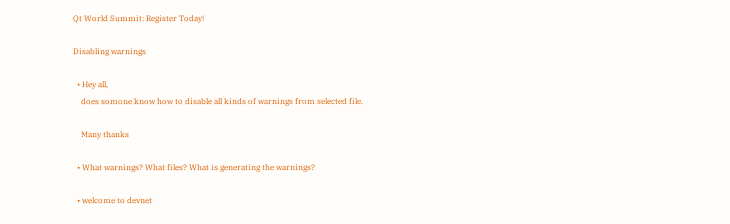Qt World Summit: Register Today!

Disabling warnings

  • Hey all,
    does somone know how to disable all kinds of warnings from selected file.

    Many thanks

  • What warnings? What files? What is generating the warnings?

  • welcome to devnet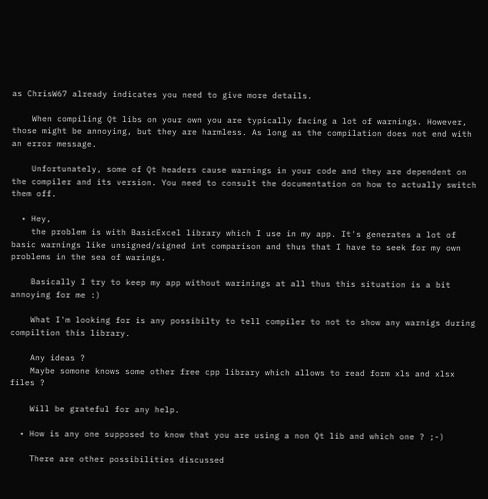as ChrisW67 already indicates you need to give more details.

    When compiling Qt libs on your own you are typically facing a lot of warnings. However, those might be annoying, but they are harmless. As long as the compilation does not end with an error message.

    Unfortunately, some of Qt headers cause warnings in your code and they are dependent on the compiler and its version. You need to consult the documentation on how to actually switch them off.

  • Hey,
    the problem is with BasicExcel library which I use in my app. It's generates a lot of basic warnings like unsigned/signed int comparison and thus that I have to seek for my own problems in the sea of warings.

    Basically I try to keep my app without warinings at all thus this situation is a bit annoying for me :)

    What I'm looking for is any possibilty to tell compiler to not to show any warnigs during compiltion this library.

    Any ideas ?
    Maybe somone knows some other free cpp library which allows to read form xls and xlsx files ?

    Will be grateful for any help.

  • How is any one supposed to know that you are using a non Qt lib and which one ? ;-)

    There are other possibilities discussed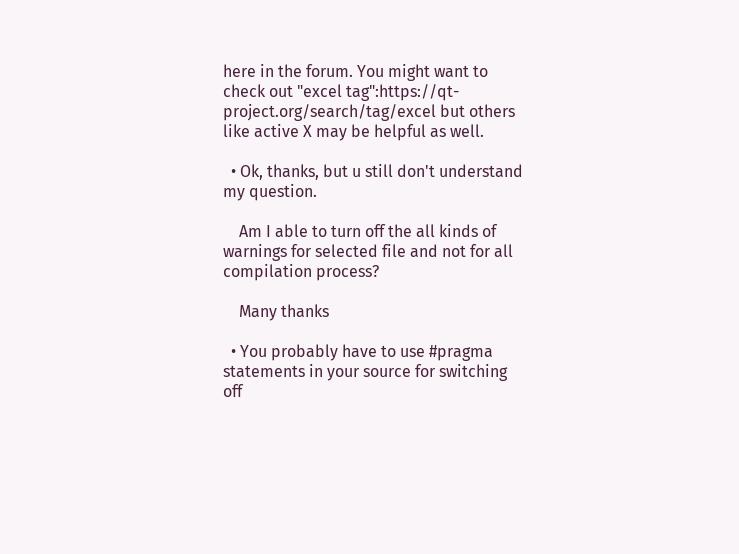here in the forum. You might want to check out "excel tag":https://qt-project.org/search/tag/excel but others like active X may be helpful as well.

  • Ok, thanks, but u still don't understand my question.

    Am I able to turn off the all kinds of warnings for selected file and not for all compilation process?

    Many thanks

  • You probably have to use #pragma statements in your source for switching off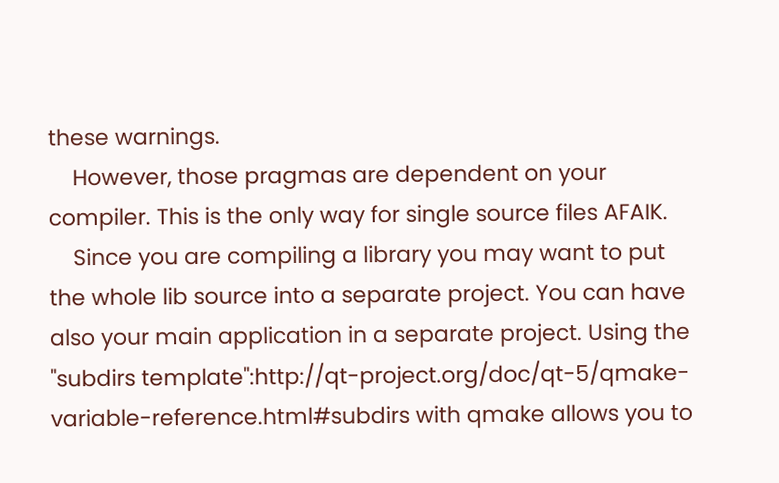these warnings.
    However, those pragmas are dependent on your compiler. This is the only way for single source files AFAIK.
    Since you are compiling a library you may want to put the whole lib source into a separate project. You can have also your main application in a separate project. Using the "subdirs template":http://qt-project.org/doc/qt-5/qmake-variable-reference.html#subdirs with qmake allows you to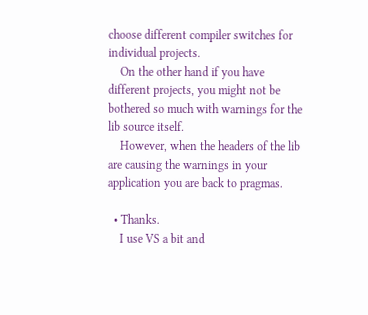choose different compiler switches for individual projects.
    On the other hand if you have different projects, you might not be bothered so much with warnings for the lib source itself.
    However, when the headers of the lib are causing the warnings in your application you are back to pragmas.

  • Thanks.
    I use VS a bit and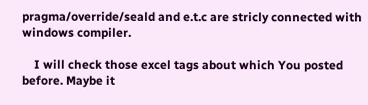pragma/override/seald and e.t.c are stricly connected with windows compiler.

    I will check those excel tags about which You posted before. Maybe it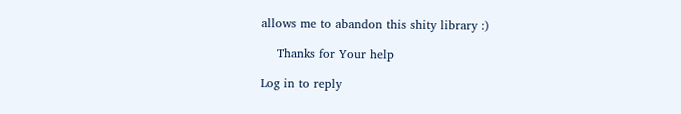allows me to abandon this shity library :)

    Thanks for Your help

Log in to reply